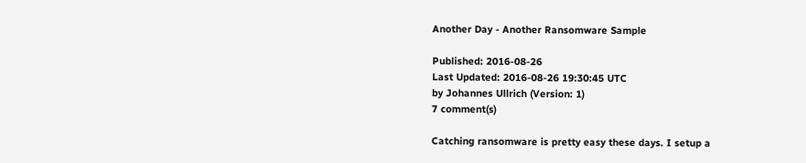Another Day - Another Ransomware Sample

Published: 2016-08-26
Last Updated: 2016-08-26 19:30:45 UTC
by Johannes Ullrich (Version: 1)
7 comment(s)

Catching ransomware is pretty easy these days. I setup a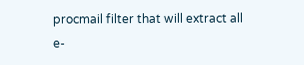procmail filter that will extract all e-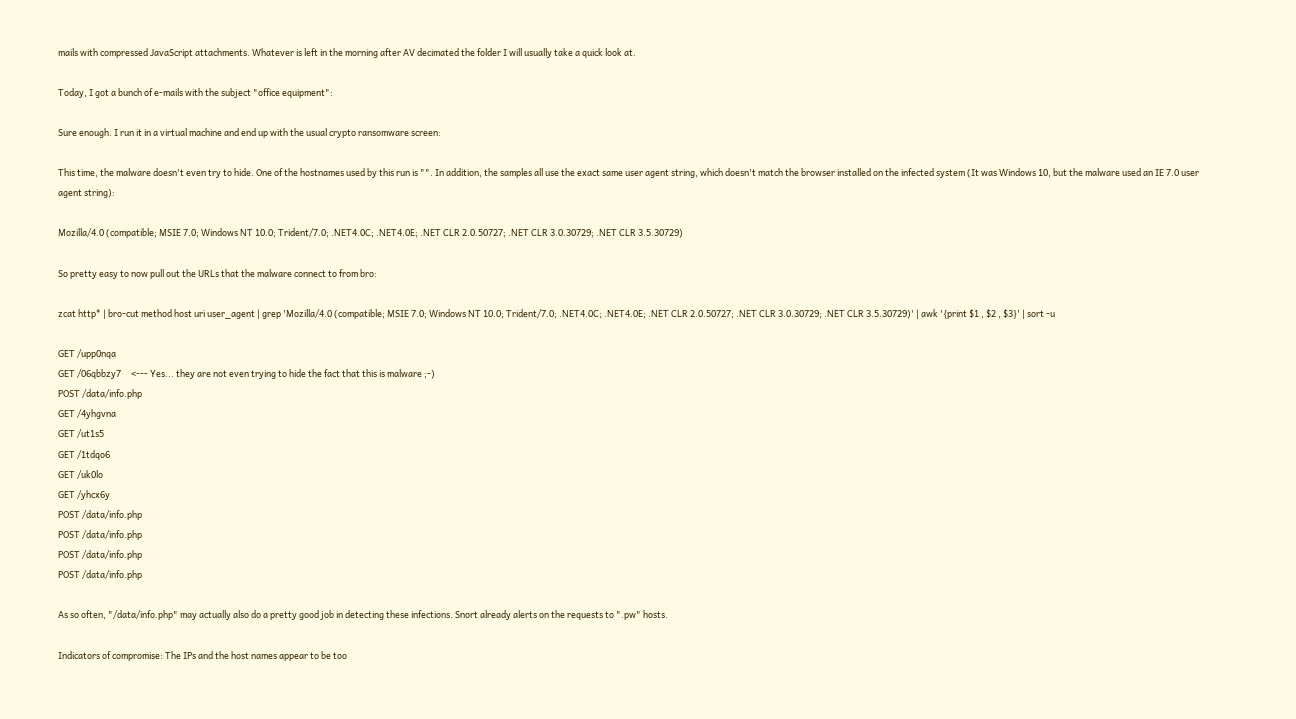mails with compressed JavaScript attachments. Whatever is left in the morning after AV decimated the folder I will usually take a quick look at.

Today, I got a bunch of e-mails with the subject "office equipment":

Sure enough. I run it in a virtual machine and end up with the usual crypto ransomware screen:

This time, the malware doesn't even try to hide. One of the hostnames used by this run is "". In addition, the samples all use the exact same user agent string, which doesn't match the browser installed on the infected system (It was Windows 10, but the malware used an IE 7.0 user agent string):

Mozilla/4.0 (compatible; MSIE 7.0; Windows NT 10.0; Trident/7.0; .NET4.0C; .NET4.0E; .NET CLR 2.0.50727; .NET CLR 3.0.30729; .NET CLR 3.5.30729)

So pretty easy to now pull out the URLs that the malware connect to from bro:

zcat http* | bro-cut method host uri user_agent | grep 'Mozilla/4.0 (compatible; MSIE 7.0; Windows NT 10.0; Trident/7.0; .NET4.0C; .NET4.0E; .NET CLR 2.0.50727; .NET CLR 3.0.30729; .NET CLR 3.5.30729)' | awk '{print $1 , $2 , $3}' | sort -u

GET /upp0nqa
GET /06qbbzy7     <--- Yes... they are not even trying to hide the fact that this is malware ;-)
POST /data/info.php
GET /4yhgvna
GET /ut1s5
GET /1tdqo6
GET /uk0lo
GET /yhcx6y
POST /data/info.php
POST /data/info.php
POST /data/info.php
POST /data/info.php

As so often, "/data/info.php" may actually also do a pretty good job in detecting these infections. Snort already alerts on the requests to ".pw" hosts.

Indicators of compromise: The IPs and the host names appear to be too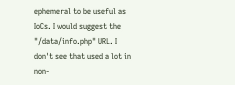ephemeral to be useful as IoCs. I would suggest the "/data/info.php" URL. I don't see that used a lot in non-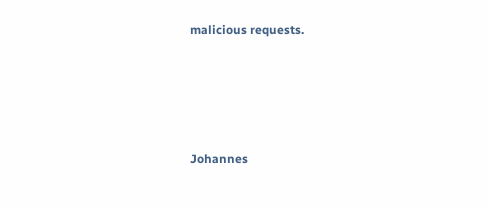malicious requests.




Johannes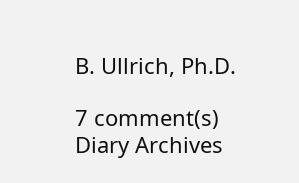B. Ullrich, Ph.D.

7 comment(s)
Diary Archives